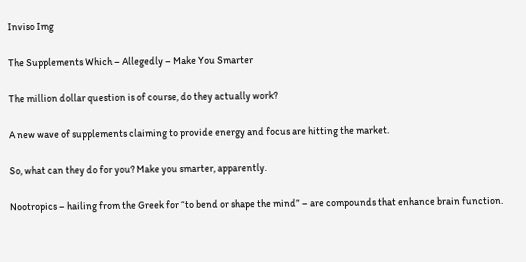Inviso Img

The Supplements Which – Allegedly – Make You Smarter

The million dollar question is of course, do they actually work?

A new wave of supplements claiming to provide energy and focus are hitting the market.

So, what can they do for you? Make you smarter, apparently.

Nootropics – hailing from the Greek for “to bend or shape the mind” – are compounds that enhance brain function.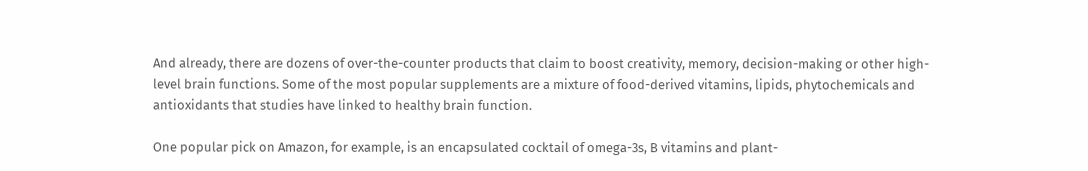And already, there are dozens of over-the-counter products that claim to boost creativity, memory, decision-making or other high-level brain functions. Some of the most popular supplements are a mixture of food-derived vitamins, lipids, phytochemicals and antioxidants that studies have linked to healthy brain function.

One popular pick on Amazon, for example, is an encapsulated cocktail of omega-3s, B vitamins and plant-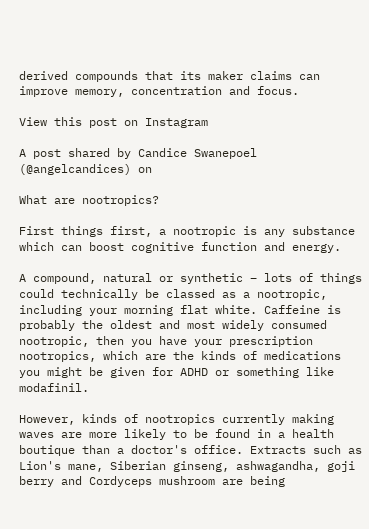derived compounds that its maker claims can improve memory, concentration and focus.

View this post on Instagram

A post shared by Candice Swanepoel (@angelcandices) on

What are nootropics?

First things first, a nootropic is any substance which can boost cognitive function and energy.

A compound, natural or synthetic – lots of things could technically be classed as a nootropic, including your morning flat white. Caffeine is probably the oldest and most widely consumed nootropic, then you have your prescription nootropics, which are the kinds of medications you might be given for ADHD or something like modafinil.

However, kinds of nootropics currently making waves are more likely to be found in a health boutique than a doctor's office. Extracts such as Lion's mane, Siberian ginseng, ashwagandha, goji berry and Cordyceps mushroom are being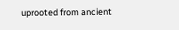uprooted from ancient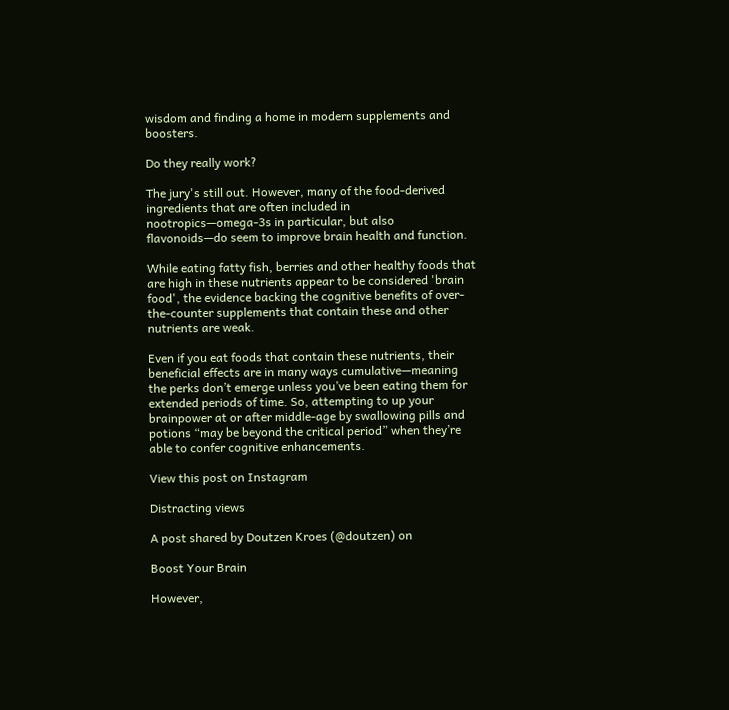wisdom and finding a home in modern supplements and boosters.

Do they really work?

The jury's still out. However, many of the food-derived ingredients that are often included in nootropics—omega-3s in particular, but also flavonoids—do seem to improve brain health and function.

While eating fatty fish, berries and other healthy foods that are high in these nutrients appear to be considered 'brain food', the evidence backing the cognitive benefits of over-the-counter supplements that contain these and other nutrients are weak.

Even if you eat foods that contain these nutrients, their beneficial effects are in many ways cumulative—meaning the perks don’t emerge unless you’ve been eating them for extended periods of time. So, attempting to up your brainpower at or after middle-age by swallowing pills and potions “may be beyond the critical period” when they’re able to confer cognitive enhancements.

View this post on Instagram

Distracting views

A post shared by Doutzen Kroes (@doutzen) on

Boost Your Brain

However,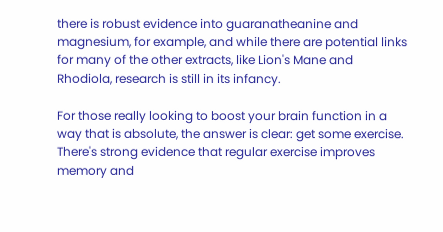there is robust evidence into guaranatheanine and magnesium, for example, and while there are potential links for many of the other extracts, like Lion's Mane and Rhodiola, research is still in its infancy.

For those really looking to boost your brain function in a way that is absolute, the answer is clear: get some exercise. There's strong evidence that regular exercise improves memory and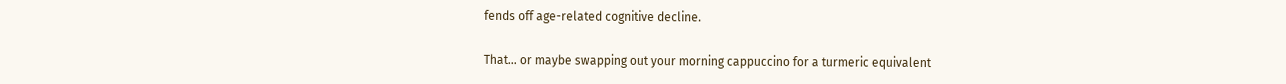fends off age-related cognitive decline.

That... or maybe swapping out your morning cappuccino for a turmeric equivalent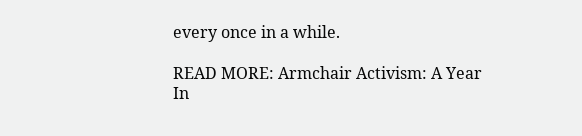every once in a while.

READ MORE: Armchair Activism: A Year In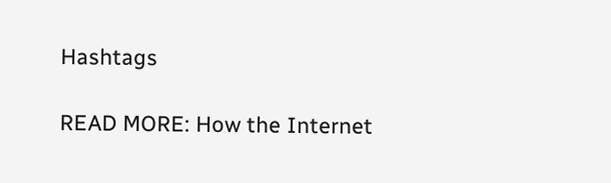Hashtags

READ MORE: How the Internet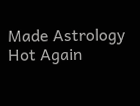Made Astrology Hot Again